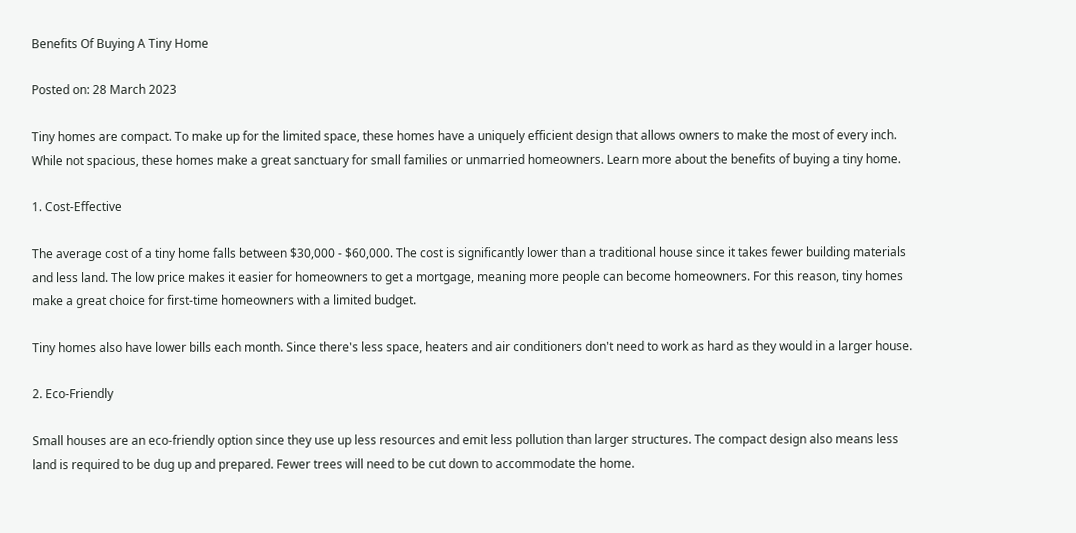Benefits Of Buying A Tiny Home

Posted on: 28 March 2023

Tiny homes are compact. To make up for the limited space, these homes have a uniquely efficient design that allows owners to make the most of every inch. While not spacious, these homes make a great sanctuary for small families or unmarried homeowners. Learn more about the benefits of buying a tiny home.

1. Cost-Effective

The average cost of a tiny home falls between $30,000 - $60,000. The cost is significantly lower than a traditional house since it takes fewer building materials and less land. The low price makes it easier for homeowners to get a mortgage, meaning more people can become homeowners. For this reason, tiny homes make a great choice for first-time homeowners with a limited budget.

Tiny homes also have lower bills each month. Since there's less space, heaters and air conditioners don't need to work as hard as they would in a larger house.

2. Eco-Friendly

Small houses are an eco-friendly option since they use up less resources and emit less pollution than larger structures. The compact design also means less land is required to be dug up and prepared. Fewer trees will need to be cut down to accommodate the home.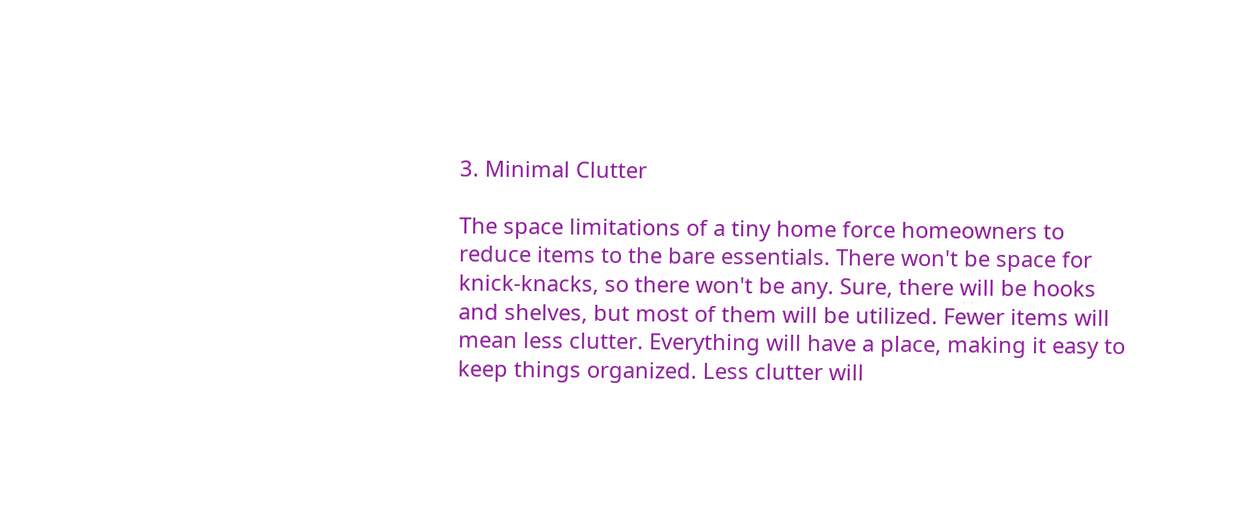3. Minimal Clutter

The space limitations of a tiny home force homeowners to reduce items to the bare essentials. There won't be space for knick-knacks, so there won't be any. Sure, there will be hooks and shelves, but most of them will be utilized. Fewer items will mean less clutter. Everything will have a place, making it easy to keep things organized. Less clutter will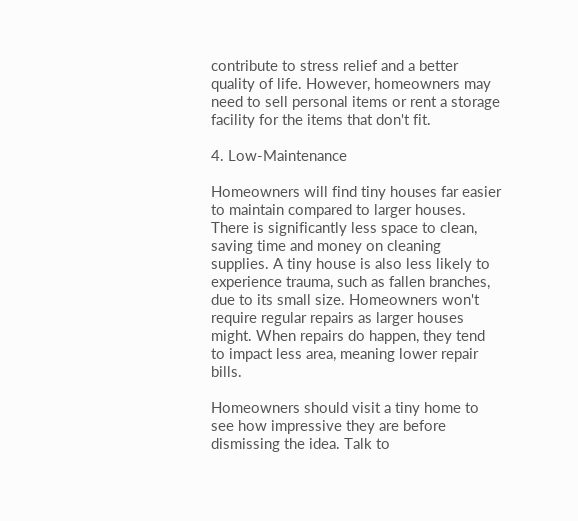contribute to stress relief and a better quality of life. However, homeowners may need to sell personal items or rent a storage facility for the items that don't fit.

4. Low-Maintenance

Homeowners will find tiny houses far easier to maintain compared to larger houses. There is significantly less space to clean, saving time and money on cleaning supplies. A tiny house is also less likely to experience trauma, such as fallen branches, due to its small size. Homeowners won't require regular repairs as larger houses might. When repairs do happen, they tend to impact less area, meaning lower repair bills.

Homeowners should visit a tiny home to see how impressive they are before dismissing the idea. Talk to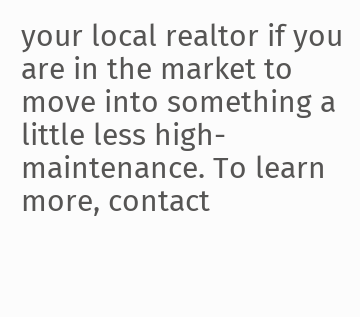your local realtor if you are in the market to move into something a little less high-maintenance. To learn more, contact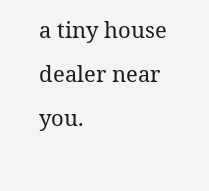a tiny house dealer near you.